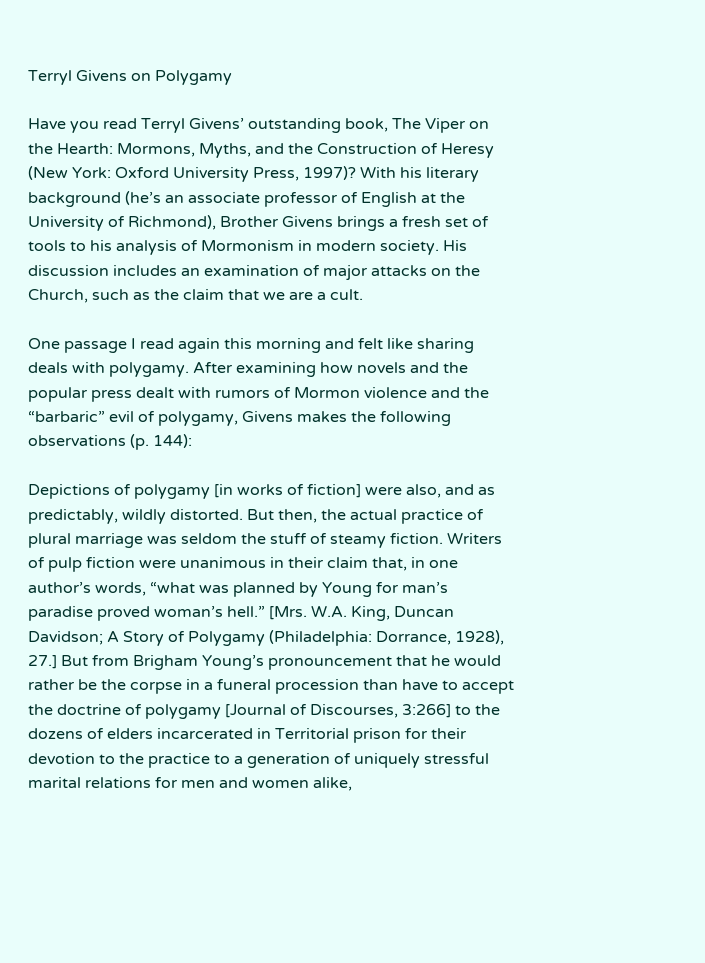Terryl Givens on Polygamy

Have you read Terryl Givens’ outstanding book, The Viper on the Hearth: Mormons, Myths, and the Construction of Heresy (New York: Oxford University Press, 1997)? With his literary background (he’s an associate professor of English at the University of Richmond), Brother Givens brings a fresh set of tools to his analysis of Mormonism in modern society. His discussion includes an examination of major attacks on the Church, such as the claim that we are a cult.

One passage I read again this morning and felt like sharing deals with polygamy. After examining how novels and the popular press dealt with rumors of Mormon violence and the “barbaric” evil of polygamy, Givens makes the following observations (p. 144):

Depictions of polygamy [in works of fiction] were also, and as predictably, wildly distorted. But then, the actual practice of plural marriage was seldom the stuff of steamy fiction. Writers of pulp fiction were unanimous in their claim that, in one author’s words, “what was planned by Young for man’s paradise proved woman’s hell.” [Mrs. W.A. King, Duncan Davidson; A Story of Polygamy (Philadelphia: Dorrance, 1928), 27.] But from Brigham Young’s pronouncement that he would rather be the corpse in a funeral procession than have to accept the doctrine of polygamy [Journal of Discourses, 3:266] to the dozens of elders incarcerated in Territorial prison for their devotion to the practice to a generation of uniquely stressful marital relations for men and women alike,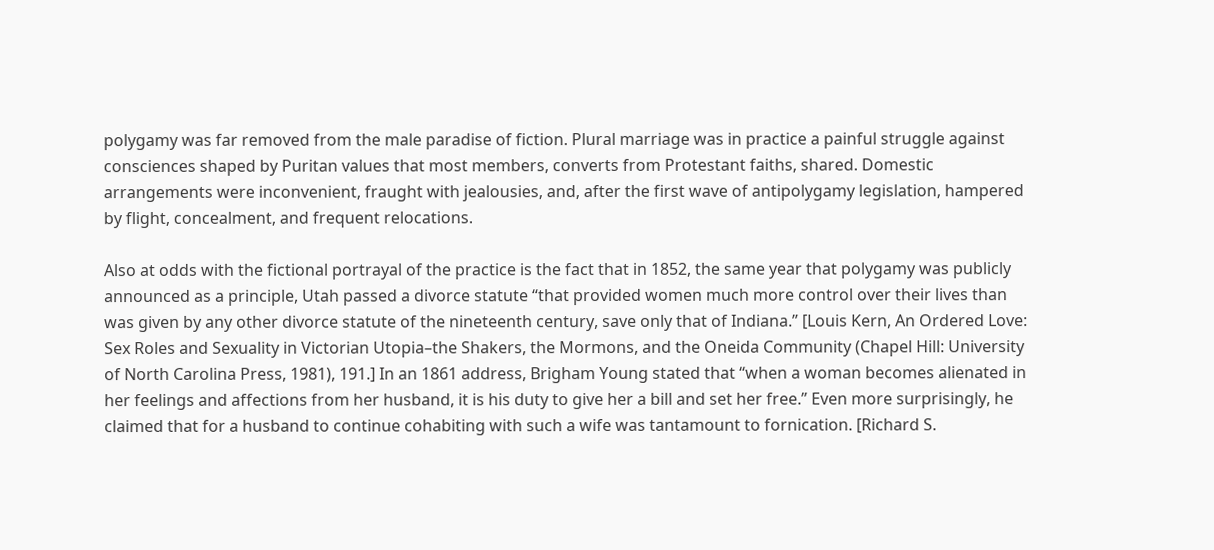polygamy was far removed from the male paradise of fiction. Plural marriage was in practice a painful struggle against consciences shaped by Puritan values that most members, converts from Protestant faiths, shared. Domestic arrangements were inconvenient, fraught with jealousies, and, after the first wave of antipolygamy legislation, hampered by flight, concealment, and frequent relocations.

Also at odds with the fictional portrayal of the practice is the fact that in 1852, the same year that polygamy was publicly announced as a principle, Utah passed a divorce statute “that provided women much more control over their lives than was given by any other divorce statute of the nineteenth century, save only that of Indiana.” [Louis Kern, An Ordered Love: Sex Roles and Sexuality in Victorian Utopia–the Shakers, the Mormons, and the Oneida Community (Chapel Hill: University of North Carolina Press, 1981), 191.] In an 1861 address, Brigham Young stated that “when a woman becomes alienated in her feelings and affections from her husband, it is his duty to give her a bill and set her free.” Even more surprisingly, he claimed that for a husband to continue cohabiting with such a wife was tantamount to fornication. [Richard S.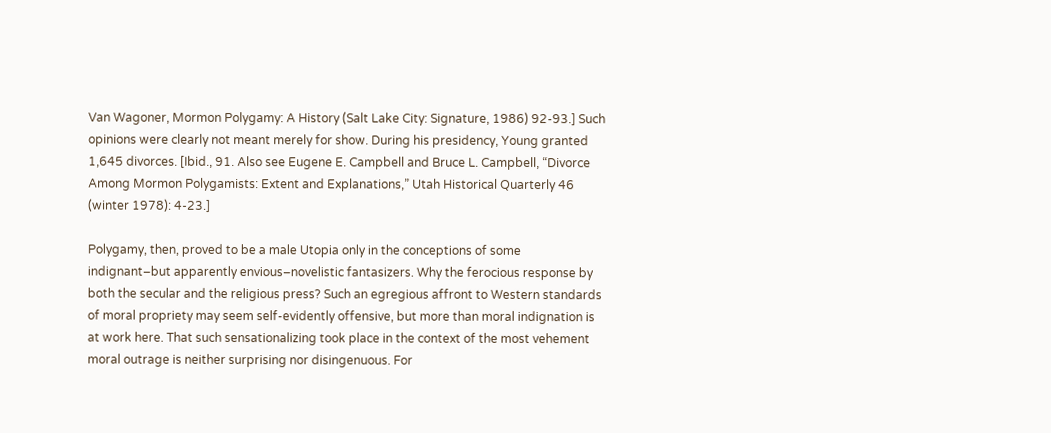Van Wagoner, Mormon Polygamy: A History (Salt Lake City: Signature, 1986) 92-93.] Such opinions were clearly not meant merely for show. During his presidency, Young granted 1,645 divorces. [Ibid., 91. Also see Eugene E. Campbell and Bruce L. Campbell, “Divorce Among Mormon Polygamists: Extent and Explanations,” Utah Historical Quarterly 46 (winter 1978): 4-23.]

Polygamy, then, proved to be a male Utopia only in the conceptions of some indignant–but apparently envious–novelistic fantasizers. Why the ferocious response by both the secular and the religious press? Such an egregious affront to Western standards of moral propriety may seem self-evidently offensive, but more than moral indignation is at work here. That such sensationalizing took place in the context of the most vehement moral outrage is neither surprising nor disingenuous. For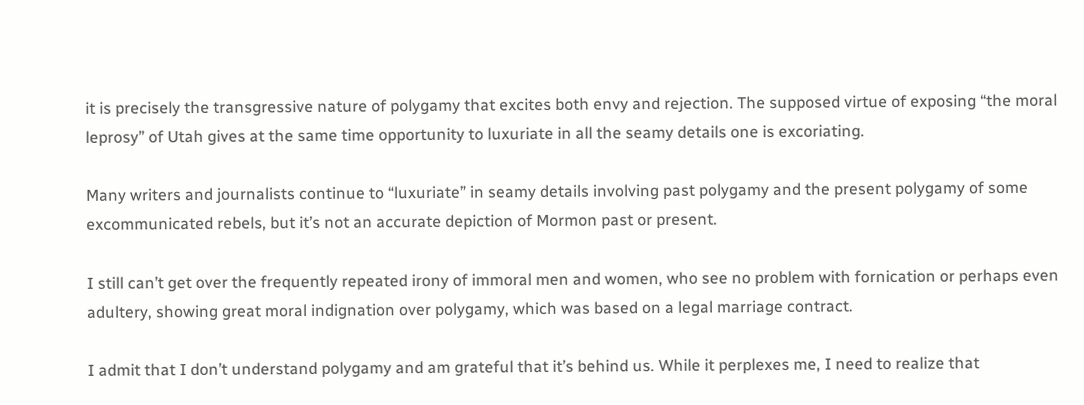it is precisely the transgressive nature of polygamy that excites both envy and rejection. The supposed virtue of exposing “the moral leprosy” of Utah gives at the same time opportunity to luxuriate in all the seamy details one is excoriating.

Many writers and journalists continue to “luxuriate” in seamy details involving past polygamy and the present polygamy of some excommunicated rebels, but it’s not an accurate depiction of Mormon past or present.

I still can’t get over the frequently repeated irony of immoral men and women, who see no problem with fornication or perhaps even adultery, showing great moral indignation over polygamy, which was based on a legal marriage contract.

I admit that I don’t understand polygamy and am grateful that it’s behind us. While it perplexes me, I need to realize that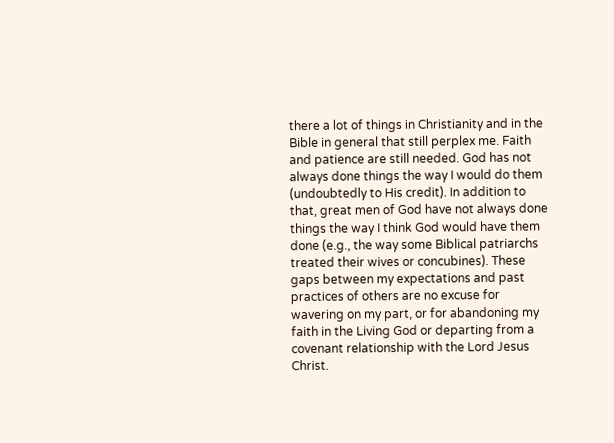there a lot of things in Christianity and in the Bible in general that still perplex me. Faith and patience are still needed. God has not always done things the way I would do them (undoubtedly to His credit). In addition to that, great men of God have not always done things the way I think God would have them done (e.g., the way some Biblical patriarchs treated their wives or concubines). These gaps between my expectations and past practices of others are no excuse for wavering on my part, or for abandoning my faith in the Living God or departing from a covenant relationship with the Lord Jesus Christ.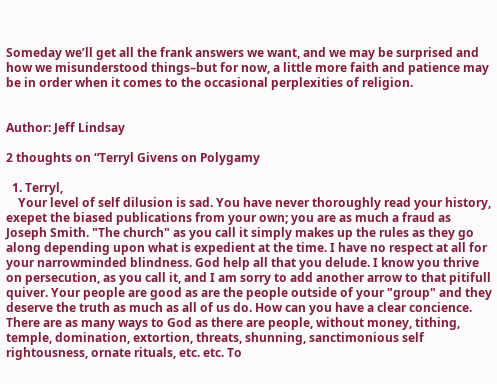Someday we’ll get all the frank answers we want, and we may be surprised and how we misunderstood things–but for now, a little more faith and patience may be in order when it comes to the occasional perplexities of religion.


Author: Jeff Lindsay

2 thoughts on “Terryl Givens on Polygamy

  1. Terryl,
    Your level of self dilusion is sad. You have never thoroughly read your history, exepet the biased publications from your own; you are as much a fraud as Joseph Smith. "The church" as you call it simply makes up the rules as they go along depending upon what is expedient at the time. I have no respect at all for your narrowminded blindness. God help all that you delude. I know you thrive on persecution, as you call it, and I am sorry to add another arrow to that pitifull quiver. Your people are good as are the people outside of your "group" and they deserve the truth as much as all of us do. How can you have a clear concience. There are as many ways to God as there are people, without money, tithing, temple, domination, extortion, threats, shunning, sanctimonious self rightousness, ornate rituals, etc. etc. To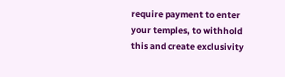require payment to enter your temples, to withhold this and create exclusivity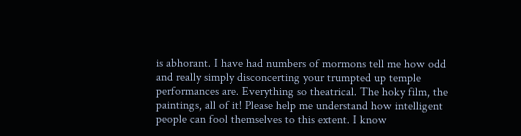is abhorant. I have had numbers of mormons tell me how odd and really simply disconcerting your trumpted up temple performances are. Everything so theatrical. The hoky film, the paintings, all of it! Please help me understand how intelligent people can fool themselves to this extent. I know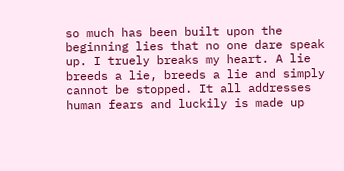so much has been built upon the beginning lies that no one dare speak up. I truely breaks my heart. A lie breeds a lie, breeds a lie and simply cannot be stopped. It all addresses human fears and luckily is made up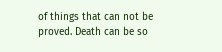of things that can not be proved. Death can be so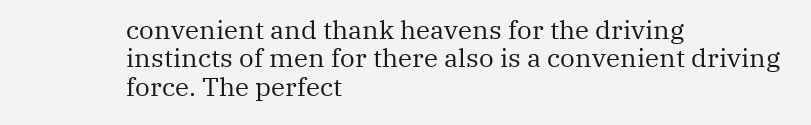convenient and thank heavens for the driving instincts of men for there also is a convenient driving force. The perfect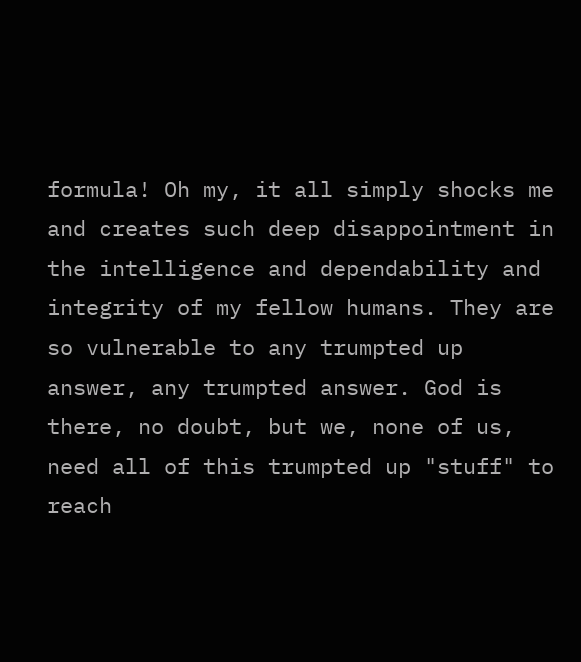formula! Oh my, it all simply shocks me and creates such deep disappointment in the intelligence and dependability and integrity of my fellow humans. They are so vulnerable to any trumpted up answer, any trumpted answer. God is there, no doubt, but we, none of us, need all of this trumpted up "stuff" to reach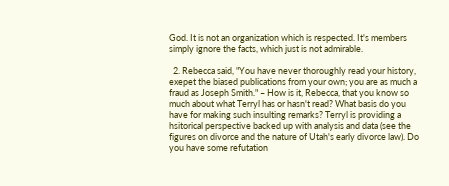God. It is not an organization which is respected. It's members simply ignore the facts, which just is not admirable.

  2. Rebecca said, "You have never thoroughly read your history, exepet the biased publications from your own; you are as much a fraud as Joseph Smith." – How is it, Rebecca, that you know so much about what Terryl has or hasn't read? What basis do you have for making such insulting remarks? Terryl is providing a hsitorical perspective backed up with analysis and data (see the figures on divorce and the nature of Utah's early divorce law). Do you have some refutation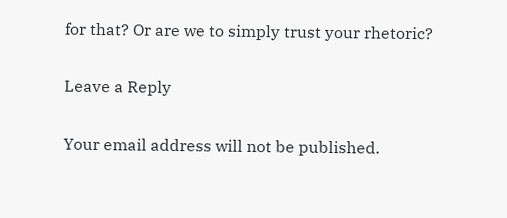for that? Or are we to simply trust your rhetoric?

Leave a Reply

Your email address will not be published.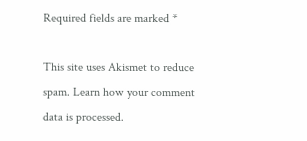Required fields are marked *

This site uses Akismet to reduce spam. Learn how your comment data is processed.